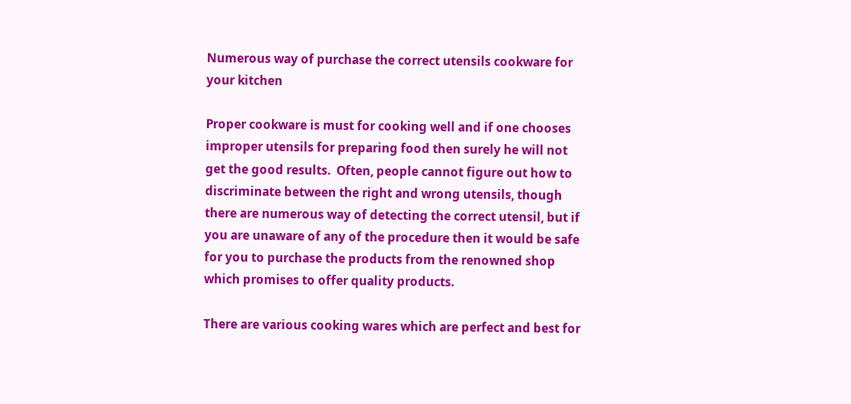Numerous way of purchase the correct utensils cookware for your kitchen

Proper cookware is must for cooking well and if one chooses improper utensils for preparing food then surely he will not get the good results.  Often, people cannot figure out how to discriminate between the right and wrong utensils, though there are numerous way of detecting the correct utensil, but if you are unaware of any of the procedure then it would be safe for you to purchase the products from the renowned shop which promises to offer quality products.

There are various cooking wares which are perfect and best for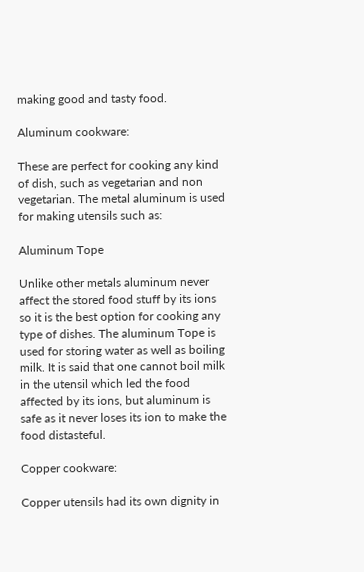making good and tasty food.

Aluminum cookware:

These are perfect for cooking any kind of dish, such as vegetarian and non vegetarian. The metal aluminum is used for making utensils such as:

Aluminum Tope

Unlike other metals aluminum never affect the stored food stuff by its ions so it is the best option for cooking any type of dishes. The aluminum Tope is used for storing water as well as boiling milk. It is said that one cannot boil milk in the utensil which led the food affected by its ions, but aluminum is safe as it never loses its ion to make the food distasteful.

Copper cookware:

Copper utensils had its own dignity in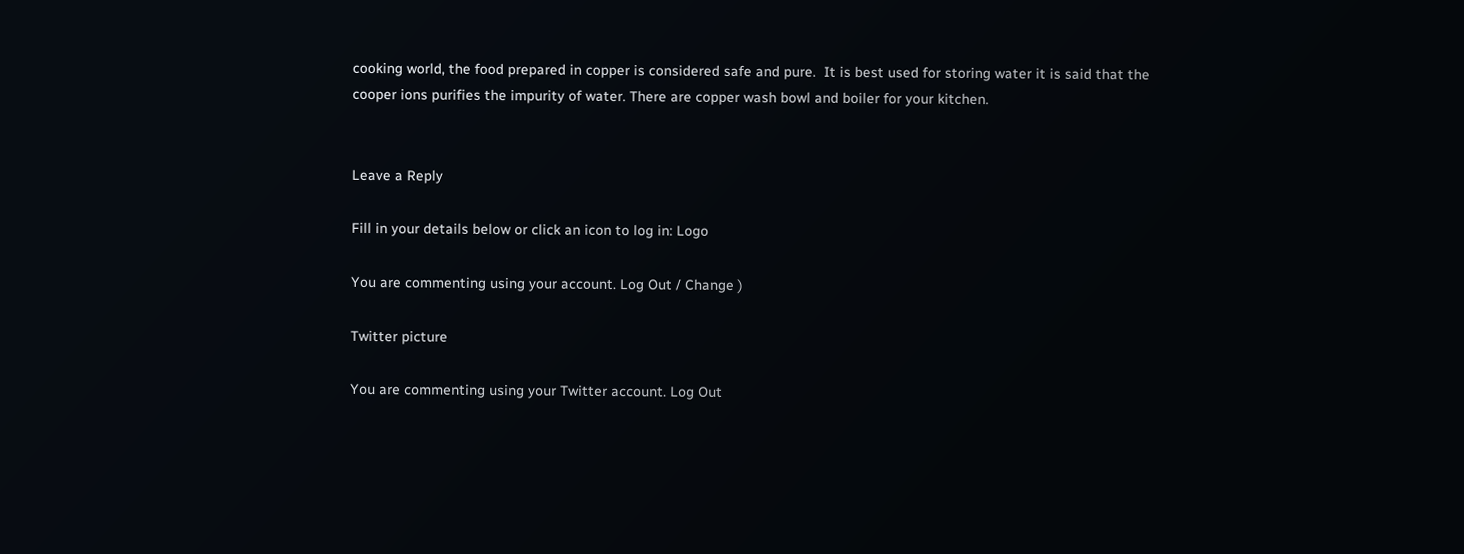cooking world, the food prepared in copper is considered safe and pure.  It is best used for storing water it is said that the cooper ions purifies the impurity of water. There are copper wash bowl and boiler for your kitchen.


Leave a Reply

Fill in your details below or click an icon to log in: Logo

You are commenting using your account. Log Out / Change )

Twitter picture

You are commenting using your Twitter account. Log Out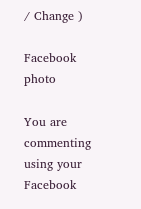/ Change )

Facebook photo

You are commenting using your Facebook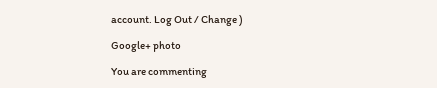account. Log Out / Change )

Google+ photo

You are commenting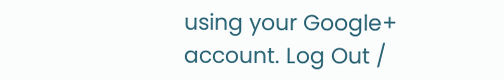using your Google+ account. Log Out /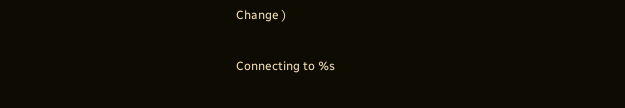Change )

Connecting to %s